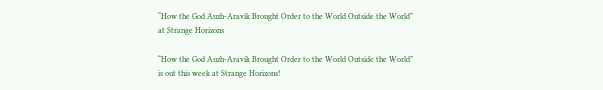“How the God Auzh-Aravik Brought Order to the World Outside the World” at Strange Horizons

“How the God Auzh-Aravik Brought Order to the World Outside the World” is out this week at Strange Horizons!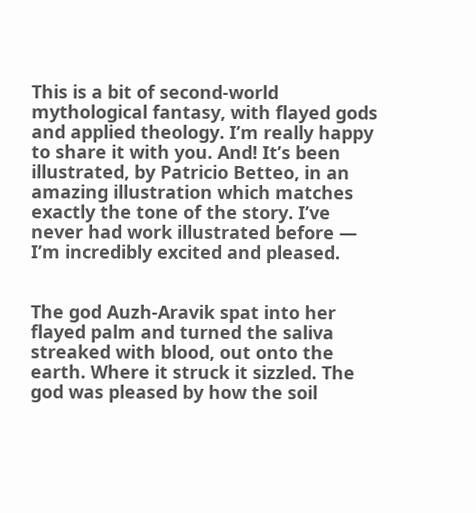This is a bit of second-world mythological fantasy, with flayed gods and applied theology. I’m really happy to share it with you. And! It’s been illustrated, by Patricio Betteo, in an amazing illustration which matches exactly the tone of the story. I’ve never had work illustrated before — I’m incredibly excited and pleased.


The god Auzh-Aravik spat into her flayed palm and turned the saliva streaked with blood, out onto the earth. Where it struck it sizzled. The god was pleased by how the soil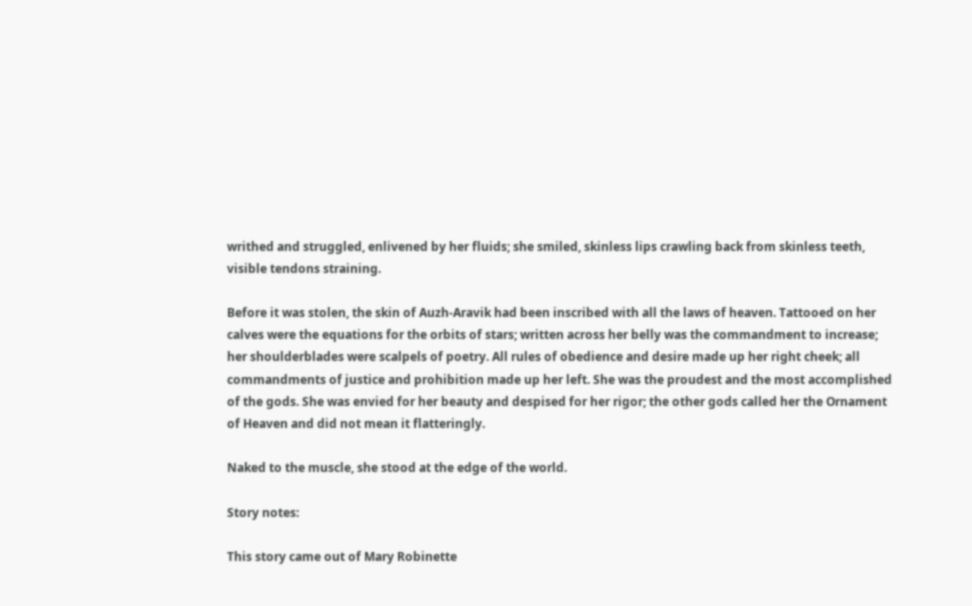writhed and struggled, enlivened by her fluids; she smiled, skinless lips crawling back from skinless teeth, visible tendons straining.

Before it was stolen, the skin of Auzh-Aravik had been inscribed with all the laws of heaven. Tattooed on her calves were the equations for the orbits of stars; written across her belly was the commandment to increase; her shoulderblades were scalpels of poetry. All rules of obedience and desire made up her right cheek; all commandments of justice and prohibition made up her left. She was the proudest and the most accomplished of the gods. She was envied for her beauty and despised for her rigor; the other gods called her the Ornament of Heaven and did not mean it flatteringly.

Naked to the muscle, she stood at the edge of the world.

Story notes:

This story came out of Mary Robinette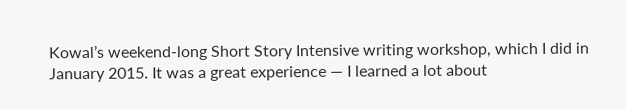Kowal’s weekend-long Short Story Intensive writing workshop, which I did in January 2015. It was a great experience — I learned a lot about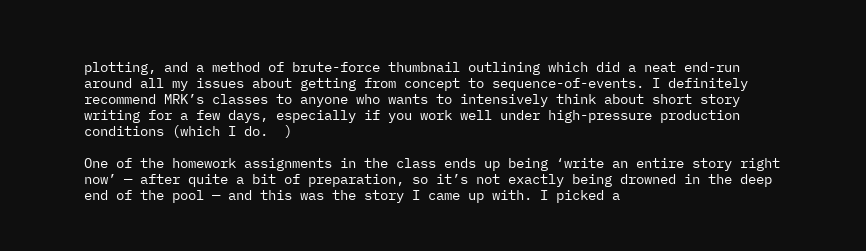plotting, and a method of brute-force thumbnail outlining which did a neat end-run around all my issues about getting from concept to sequence-of-events. I definitely recommend MRK’s classes to anyone who wants to intensively think about short story writing for a few days, especially if you work well under high-pressure production conditions (which I do.  )

One of the homework assignments in the class ends up being ‘write an entire story right now’ — after quite a bit of preparation, so it’s not exactly being drowned in the deep end of the pool — and this was the story I came up with. I picked a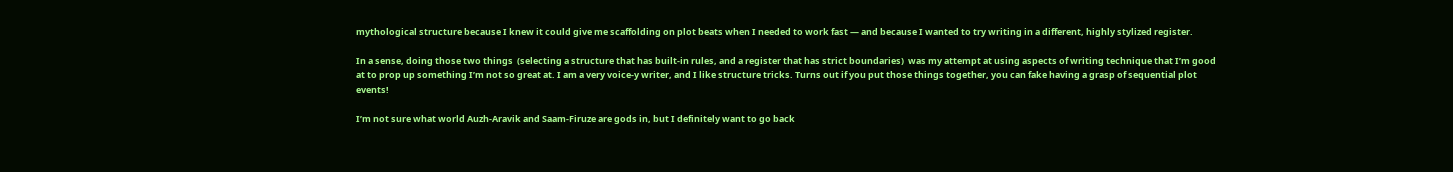mythological structure because I knew it could give me scaffolding on plot beats when I needed to work fast — and because I wanted to try writing in a different, highly stylized register.

In a sense, doing those two things  (selecting a structure that has built-in rules, and a register that has strict boundaries)  was my attempt at using aspects of writing technique that I’m good at to prop up something I’m not so great at. I am a very voice-y writer, and I like structure tricks. Turns out if you put those things together, you can fake having a grasp of sequential plot events!

I’m not sure what world Auzh-Aravik and Saam-Firuze are gods in, but I definitely want to go back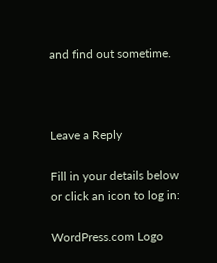and find out sometime.



Leave a Reply

Fill in your details below or click an icon to log in:

WordPress.com Logo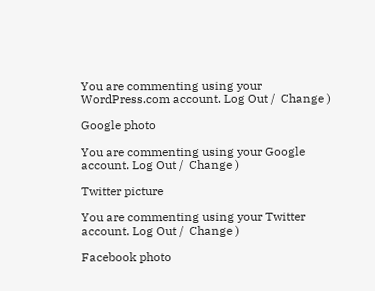You are commenting using your WordPress.com account. Log Out /  Change )

Google photo

You are commenting using your Google account. Log Out /  Change )

Twitter picture

You are commenting using your Twitter account. Log Out /  Change )

Facebook photo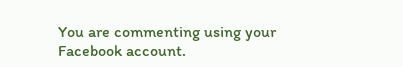You are commenting using your Facebook account.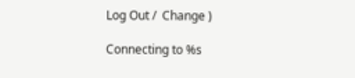Log Out /  Change )

Connecting to %s